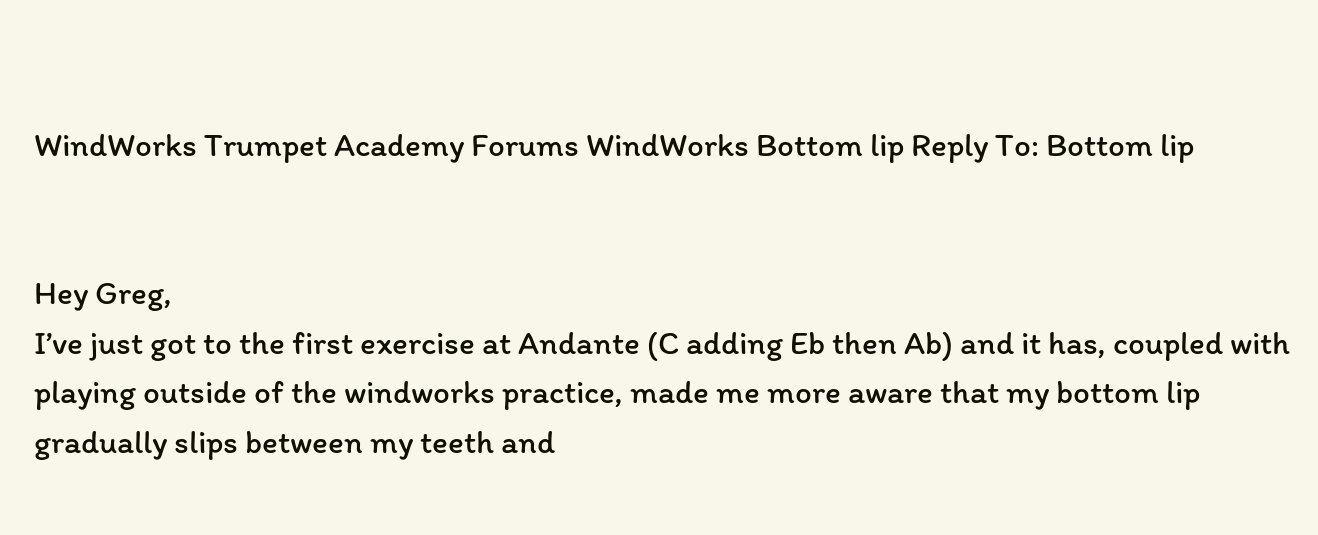WindWorks Trumpet Academy Forums WindWorks Bottom lip Reply To: Bottom lip


Hey Greg,
I’ve just got to the first exercise at Andante (C adding Eb then Ab) and it has, coupled with playing outside of the windworks practice, made me more aware that my bottom lip gradually slips between my teeth and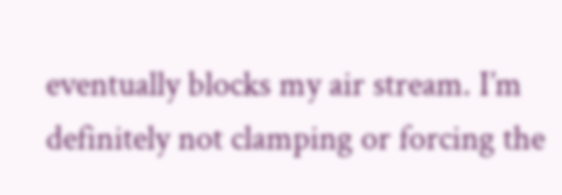eventually blocks my air stream. I’m definitely not clamping or forcing the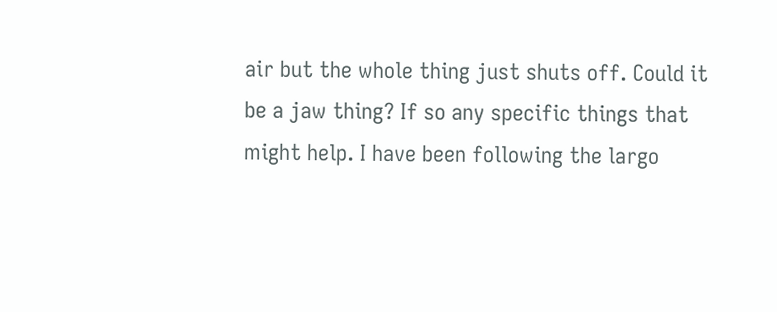air but the whole thing just shuts off. Could it be a jaw thing? If so any specific things that might help. I have been following the largo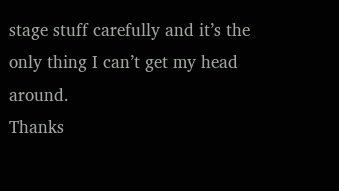stage stuff carefully and it’s the only thing I can’t get my head around.
Thanks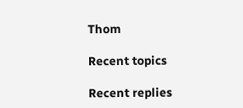Thom

Recent topics

Recent replies